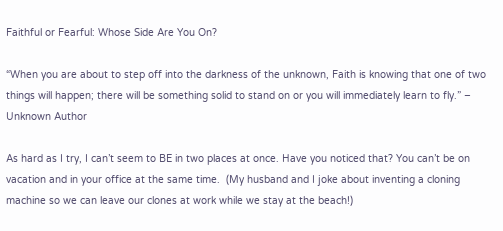Faithful or Fearful: Whose Side Are You On?

“When you are about to step off into the darkness of the unknown, Faith is knowing that one of two things will happen; there will be something solid to stand on or you will immediately learn to fly.” – Unknown Author

As hard as I try, I can’t seem to BE in two places at once. Have you noticed that? You can’t be on vacation and in your office at the same time.  (My husband and I joke about inventing a cloning machine so we can leave our clones at work while we stay at the beach!)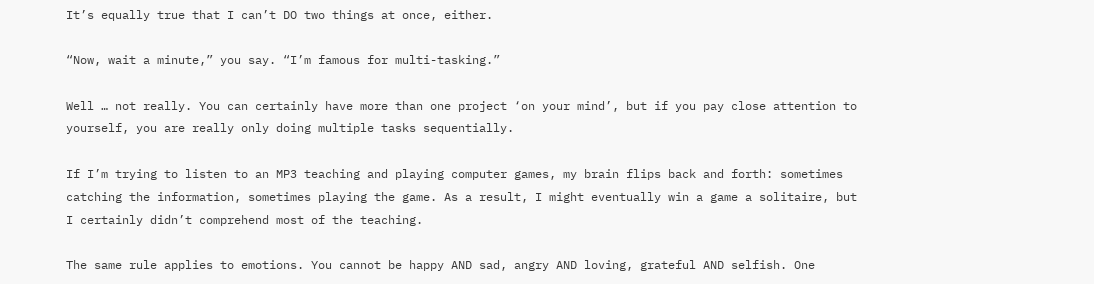It’s equally true that I can’t DO two things at once, either.

“Now, wait a minute,” you say. “I’m famous for multi-tasking.”

Well … not really. You can certainly have more than one project ‘on your mind’, but if you pay close attention to yourself, you are really only doing multiple tasks sequentially.

If I’m trying to listen to an MP3 teaching and playing computer games, my brain flips back and forth: sometimes catching the information, sometimes playing the game. As a result, I might eventually win a game a solitaire, but I certainly didn’t comprehend most of the teaching.

The same rule applies to emotions. You cannot be happy AND sad, angry AND loving, grateful AND selfish. One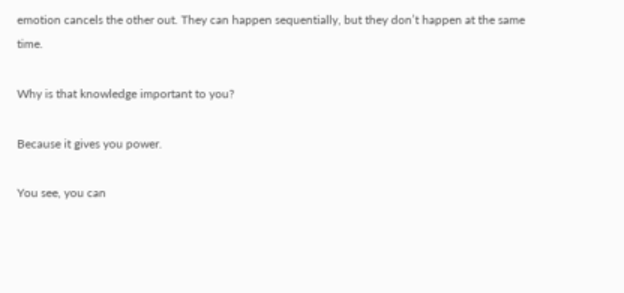emotion cancels the other out. They can happen sequentially, but they don’t happen at the same time.

Why is that knowledge important to you?

Because it gives you power.

You see, you can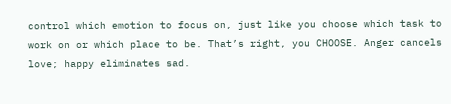control which emotion to focus on, just like you choose which task to work on or which place to be. That’s right, you CHOOSE. Anger cancels love; happy eliminates sad.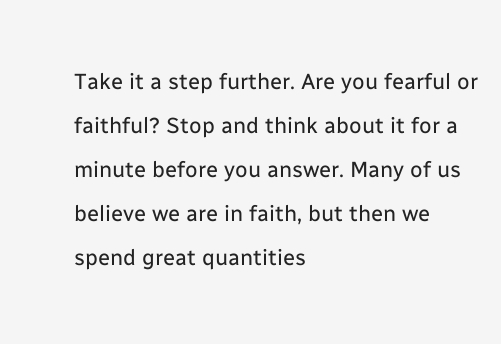Take it a step further. Are you fearful or faithful? Stop and think about it for a minute before you answer. Many of us believe we are in faith, but then we spend great quantities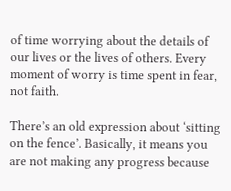of time worrying about the details of our lives or the lives of others. Every moment of worry is time spent in fear, not faith.

There’s an old expression about ‘sitting on the fence’. Basically, it means you are not making any progress because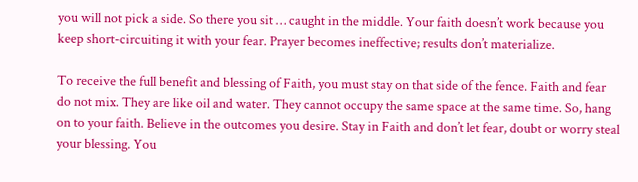you will not pick a side. So there you sit … caught in the middle. Your faith doesn’t work because you keep short-circuiting it with your fear. Prayer becomes ineffective; results don’t materialize.

To receive the full benefit and blessing of Faith, you must stay on that side of the fence. Faith and fear do not mix. They are like oil and water. They cannot occupy the same space at the same time. So, hang on to your faith. Believe in the outcomes you desire. Stay in Faith and don’t let fear, doubt or worry steal your blessing. You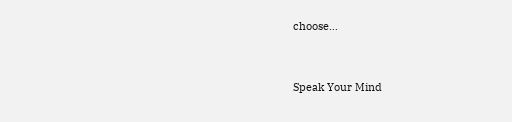choose…



Speak Your Mind